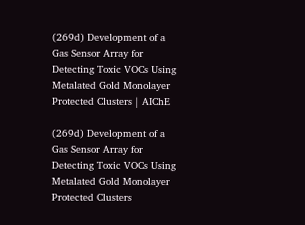(269d) Development of a Gas Sensor Array for Detecting Toxic VOCs Using Metalated Gold Monolayer Protected Clusters | AIChE

(269d) Development of a Gas Sensor Array for Detecting Toxic VOCs Using Metalated Gold Monolayer Protected Clusters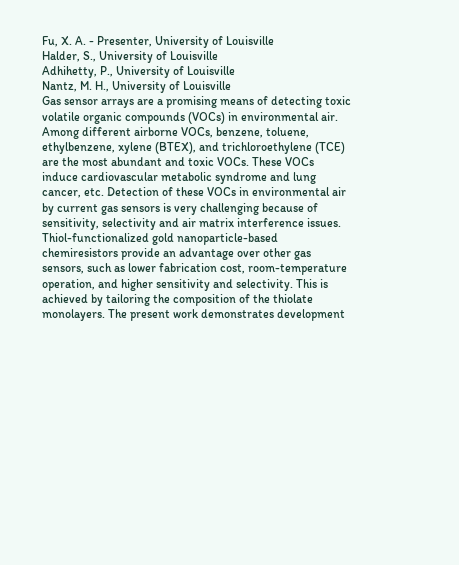Fu, X. A. - Presenter, University of Louisville
Halder, S., University of Louisville
Adhihetty, P., University of Louisville
Nantz, M. H., University of Louisville
Gas sensor arrays are a promising means of detecting toxic volatile organic compounds (VOCs) in environmental air. Among different airborne VOCs, benzene, toluene, ethylbenzene, xylene (BTEX), and trichloroethylene (TCE) are the most abundant and toxic VOCs. These VOCs induce cardiovascular metabolic syndrome and lung cancer, etc. Detection of these VOCs in environmental air by current gas sensors is very challenging because of sensitivity, selectivity and air matrix interference issues. Thiol-functionalized gold nanoparticle-based chemiresistors provide an advantage over other gas sensors, such as lower fabrication cost, room-temperature operation, and higher sensitivity and selectivity. This is achieved by tailoring the composition of the thiolate monolayers. The present work demonstrates development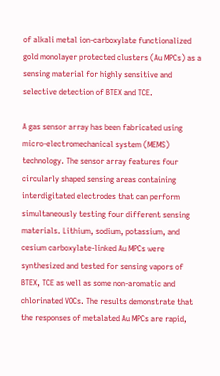of alkali metal ion-carboxylate functionalized gold monolayer protected clusters (Au MPCs) as a sensing material for highly sensitive and selective detection of BTEX and TCE.

A gas sensor array has been fabricated using micro-electromechanical system (MEMS) technology. The sensor array features four circularly shaped sensing areas containing interdigitated electrodes that can perform simultaneously testing four different sensing materials. Lithium, sodium, potassium, and cesium carboxylate-linked Au MPCs were synthesized and tested for sensing vapors of BTEX, TCE as well as some non-aromatic and chlorinated VOCs. The results demonstrate that the responses of metalated Au MPCs are rapid,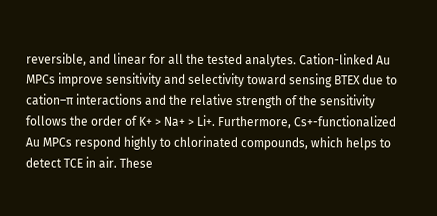reversible, and linear for all the tested analytes. Cation-linked Au MPCs improve sensitivity and selectivity toward sensing BTEX due to cation–π interactions and the relative strength of the sensitivity follows the order of K+ > Na+ > Li+. Furthermore, Cs+-functionalized Au MPCs respond highly to chlorinated compounds, which helps to detect TCE in air. These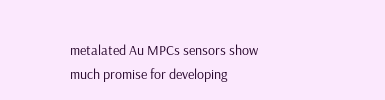metalated Au MPCs sensors show much promise for developing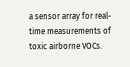a sensor array for real-time measurements of toxic airborne VOCs.